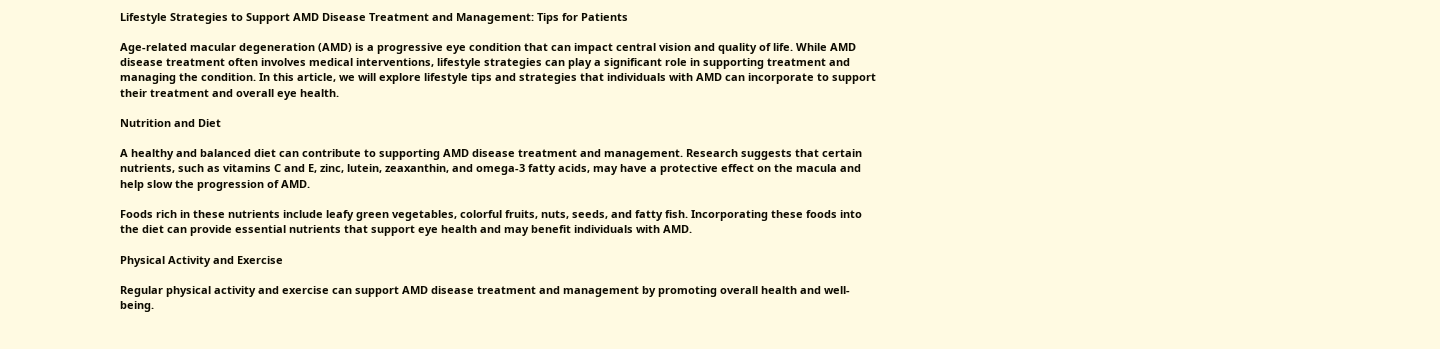Lifestyle Strategies to Support AMD Disease Treatment and Management: Tips for Patients

Age-related macular degeneration (AMD) is a progressive eye condition that can impact central vision and quality of life. While AMD disease treatment often involves medical interventions, lifestyle strategies can play a significant role in supporting treatment and managing the condition. In this article, we will explore lifestyle tips and strategies that individuals with AMD can incorporate to support their treatment and overall eye health.

Nutrition and Diet

A healthy and balanced diet can contribute to supporting AMD disease treatment and management. Research suggests that certain nutrients, such as vitamins C and E, zinc, lutein, zeaxanthin, and omega-3 fatty acids, may have a protective effect on the macula and help slow the progression of AMD.

Foods rich in these nutrients include leafy green vegetables, colorful fruits, nuts, seeds, and fatty fish. Incorporating these foods into the diet can provide essential nutrients that support eye health and may benefit individuals with AMD.

Physical Activity and Exercise

Regular physical activity and exercise can support AMD disease treatment and management by promoting overall health and well-being.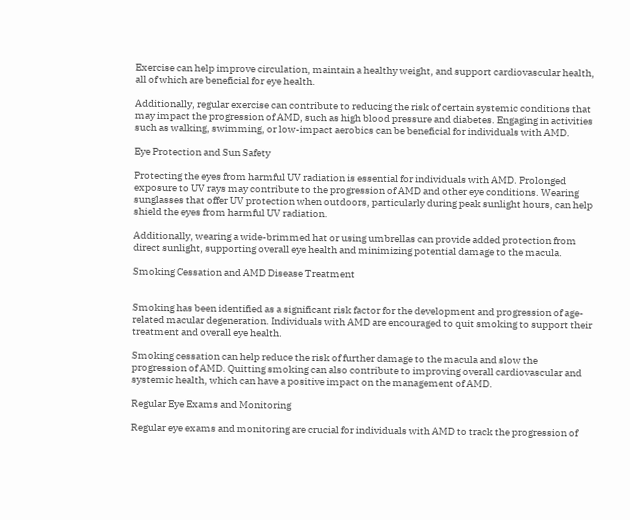Exercise can help improve circulation, maintain a healthy weight, and support cardiovascular health, all of which are beneficial for eye health.

Additionally, regular exercise can contribute to reducing the risk of certain systemic conditions that may impact the progression of AMD, such as high blood pressure and diabetes. Engaging in activities such as walking, swimming, or low-impact aerobics can be beneficial for individuals with AMD.

Eye Protection and Sun Safety

Protecting the eyes from harmful UV radiation is essential for individuals with AMD. Prolonged exposure to UV rays may contribute to the progression of AMD and other eye conditions. Wearing sunglasses that offer UV protection when outdoors, particularly during peak sunlight hours, can help shield the eyes from harmful UV radiation.

Additionally, wearing a wide-brimmed hat or using umbrellas can provide added protection from direct sunlight, supporting overall eye health and minimizing potential damage to the macula.

Smoking Cessation and AMD Disease Treatment


Smoking has been identified as a significant risk factor for the development and progression of age-related macular degeneration. Individuals with AMD are encouraged to quit smoking to support their treatment and overall eye health.

Smoking cessation can help reduce the risk of further damage to the macula and slow the progression of AMD. Quitting smoking can also contribute to improving overall cardiovascular and systemic health, which can have a positive impact on the management of AMD.

Regular Eye Exams and Monitoring

Regular eye exams and monitoring are crucial for individuals with AMD to track the progression of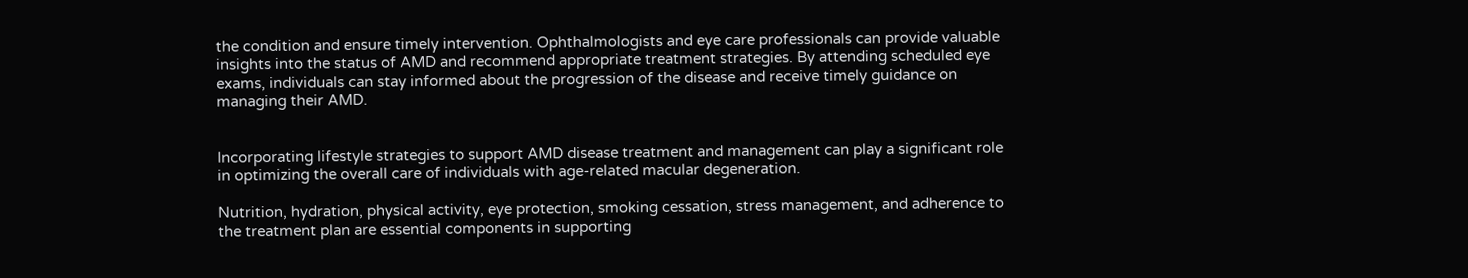the condition and ensure timely intervention. Ophthalmologists and eye care professionals can provide valuable insights into the status of AMD and recommend appropriate treatment strategies. By attending scheduled eye exams, individuals can stay informed about the progression of the disease and receive timely guidance on managing their AMD.


Incorporating lifestyle strategies to support AMD disease treatment and management can play a significant role in optimizing the overall care of individuals with age-related macular degeneration.

Nutrition, hydration, physical activity, eye protection, smoking cessation, stress management, and adherence to the treatment plan are essential components in supporting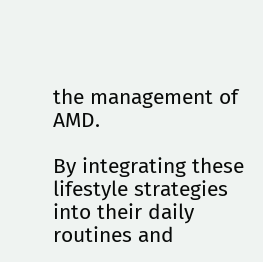the management of AMD.

By integrating these lifestyle strategies into their daily routines and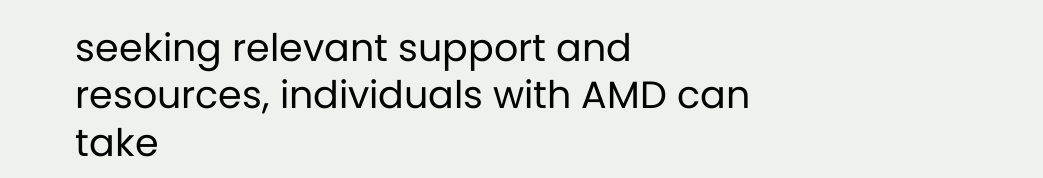seeking relevant support and resources, individuals with AMD can take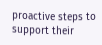proactive steps to support their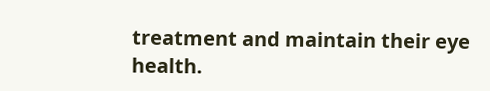treatment and maintain their eye health.